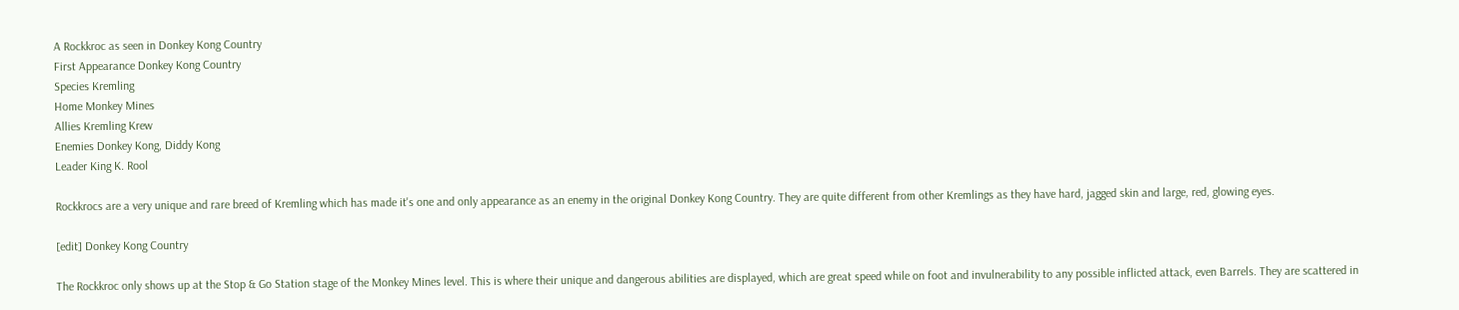A Rockkroc as seen in Donkey Kong Country
First Appearance Donkey Kong Country
Species Kremling
Home Monkey Mines
Allies Kremling Krew
Enemies Donkey Kong, Diddy Kong
Leader King K. Rool

Rockkrocs are a very unique and rare breed of Kremling which has made it's one and only appearance as an enemy in the original Donkey Kong Country. They are quite different from other Kremlings as they have hard, jagged skin and large, red, glowing eyes.

[edit] Donkey Kong Country

The Rockkroc only shows up at the Stop & Go Station stage of the Monkey Mines level. This is where their unique and dangerous abilities are displayed, which are great speed while on foot and invulnerability to any possible inflicted attack, even Barrels. They are scattered in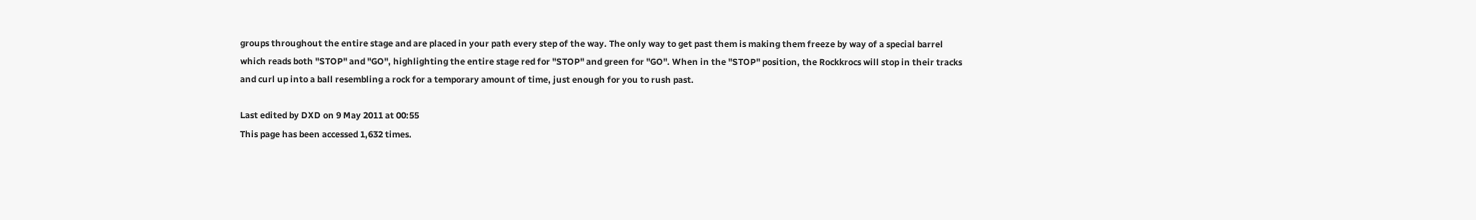groups throughout the entire stage and are placed in your path every step of the way. The only way to get past them is making them freeze by way of a special barrel which reads both "STOP" and "GO", highlighting the entire stage red for "STOP" and green for "GO". When in the "STOP" position, the Rockkrocs will stop in their tracks and curl up into a ball resembling a rock for a temporary amount of time, just enough for you to rush past.

Last edited by DXD on 9 May 2011 at 00:55
This page has been accessed 1,632 times.